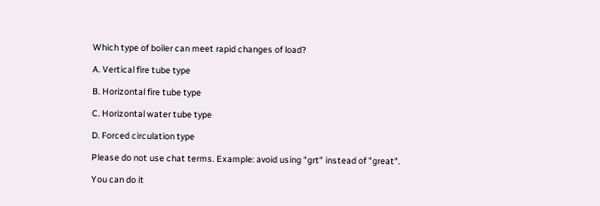Which type of boiler can meet rapid changes of load?

A. Vertical fire tube type

B. Horizontal fire tube type

C. Horizontal water tube type

D. Forced circulation type

Please do not use chat terms. Example: avoid using "grt" instead of "great".

You can do it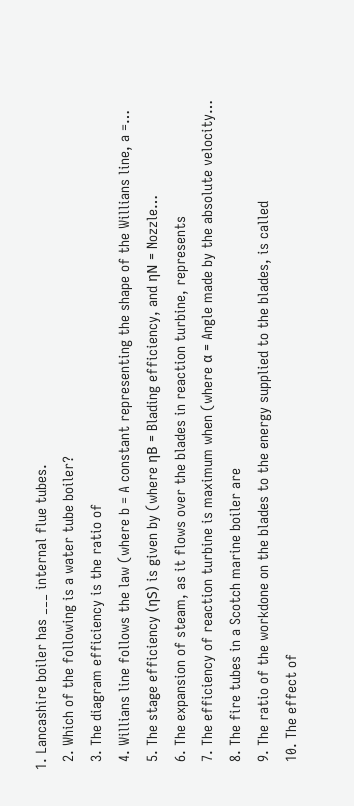1. Lancashire boiler has ___ internal flue tubes.
  2. Which of the following is a water tube boiler?
  3. The diagram efficiency is the ratio of
  4. Willians line follows the law (where b = A constant representing the shape of the Willians line, a =…
  5. The stage efficiency (ηS) is given by (where ηB = Blading efficiency, and ηN = Nozzle…
  6. The expansion of steam, as it flows over the blades in reaction turbine, represents
  7. The efficiency of reaction turbine is maximum when (where α = Angle made by the absolute velocity…
  8. The fire tubes in a Scotch marine boiler are
  9. The ratio of the workdone on the blades to the energy supplied to the blades, is called
  10. The effect of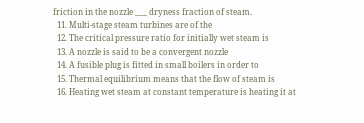friction in the nozzle ___ dryness fraction of steam.
  11. Multi-stage steam turbines are of the
  12. The critical pressure ratio for initially wet steam is
  13. A nozzle is said to be a convergent nozzle
  14. A fusible plug is fitted in small boilers in order to
  15. Thermal equilibrium means that the flow of steam is
  16. Heating wet steam at constant temperature is heating it at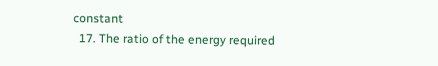constant
  17. The ratio of the energy required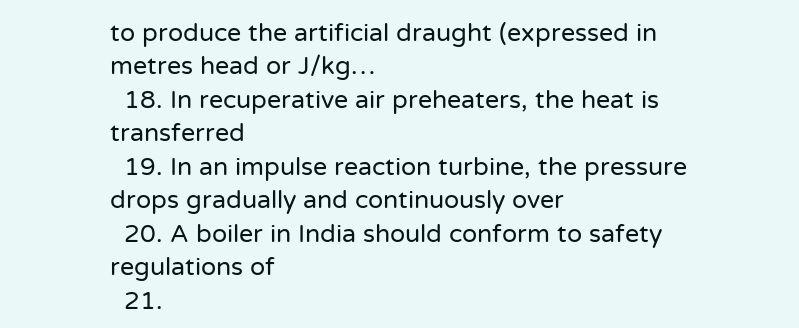to produce the artificial draught (expressed in metres head or J/kg…
  18. In recuperative air preheaters, the heat is transferred
  19. In an impulse reaction turbine, the pressure drops gradually and continuously over
  20. A boiler in India should conform to safety regulations of
  21.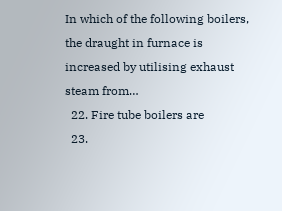In which of the following boilers, the draught in furnace is increased by utilising exhaust steam from…
  22. Fire tube boilers are
  23.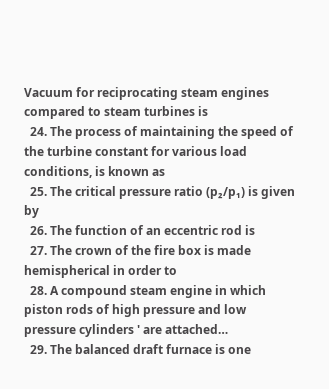Vacuum for reciprocating steam engines compared to steam turbines is
  24. The process of maintaining the speed of the turbine constant for various load conditions, is known as
  25. The critical pressure ratio (p₂/p₁) is given by
  26. The function of an eccentric rod is
  27. The crown of the fire box is made hemispherical in order to
  28. A compound steam engine in which piston rods of high pressure and low pressure cylinders ' are attached…
  29. The balanced draft furnace is one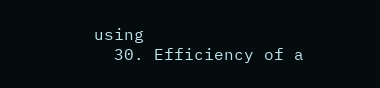using
  30. Efficiency of a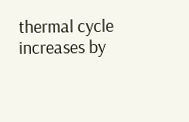thermal cycle increases by